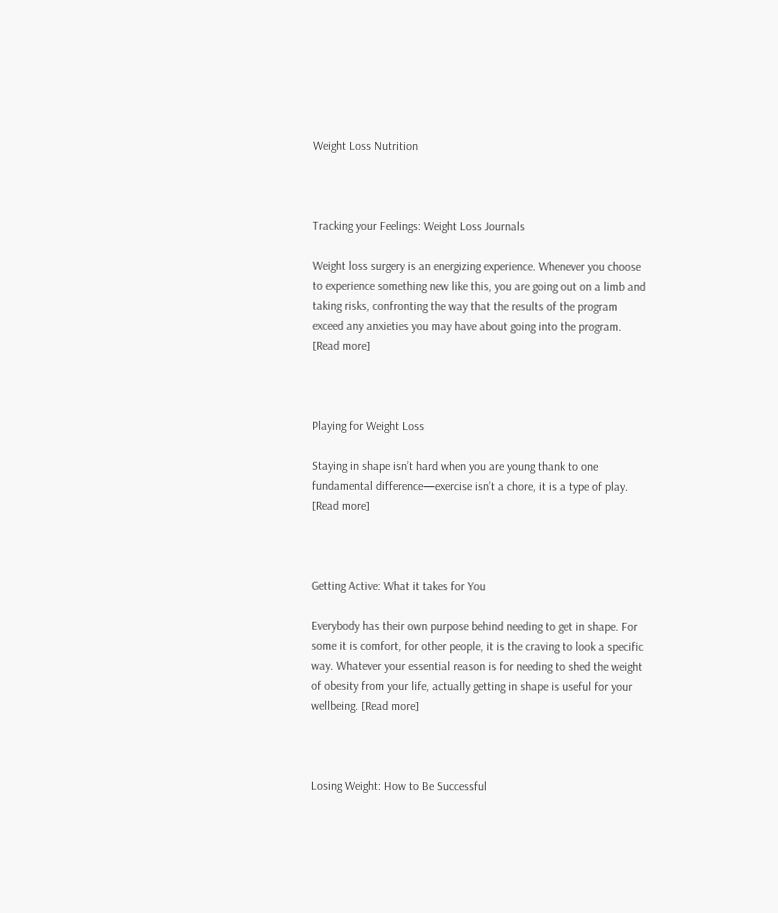Weight Loss Nutrition



Tracking your Feelings: Weight Loss Journals

Weight loss surgery is an energizing experience. Whenever you choose to experience something new like this, you are going out on a limb and taking risks, confronting the way that the results of the program exceed any anxieties you may have about going into the program. [Read more]



Playing for Weight Loss

Staying in shape isn’t hard when you are young thank to one fundamental difference—exercise isn’t a chore, it is a type of play. [Read more]



Getting Active: What it takes for You

Everybody has their own purpose behind needing to get in shape. For some it is comfort, for other people, it is the craving to look a specific way. Whatever your essential reason is for needing to shed the weight of obesity from your life, actually getting in shape is useful for your wellbeing. [Read more]



Losing Weight: How to Be Successful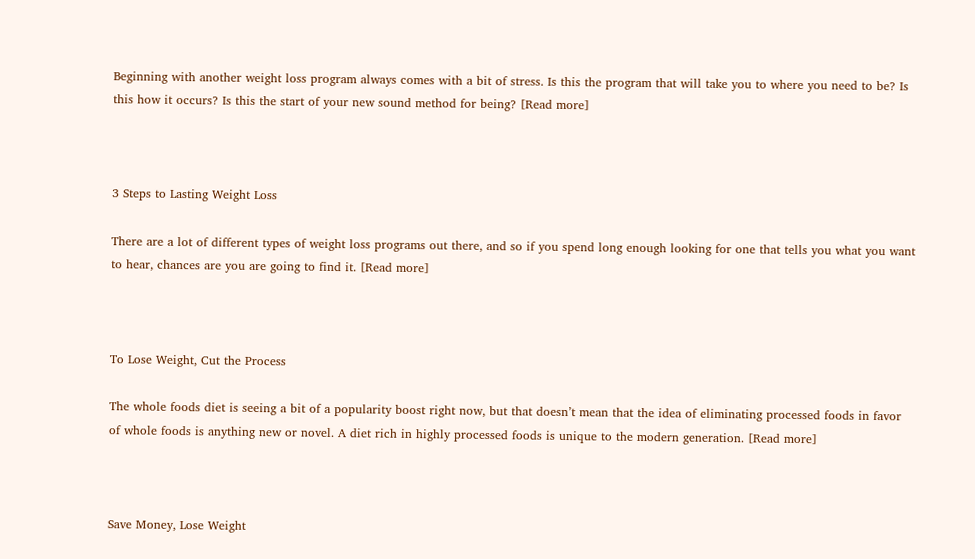Beginning with another weight loss program always comes with a bit of stress. Is this the program that will take you to where you need to be? Is this how it occurs? Is this the start of your new sound method for being? [Read more]



3 Steps to Lasting Weight Loss

There are a lot of different types of weight loss programs out there, and so if you spend long enough looking for one that tells you what you want to hear, chances are you are going to find it. [Read more]



To Lose Weight, Cut the Process

The whole foods diet is seeing a bit of a popularity boost right now, but that doesn’t mean that the idea of eliminating processed foods in favor of whole foods is anything new or novel. A diet rich in highly processed foods is unique to the modern generation. [Read more]



Save Money, Lose Weight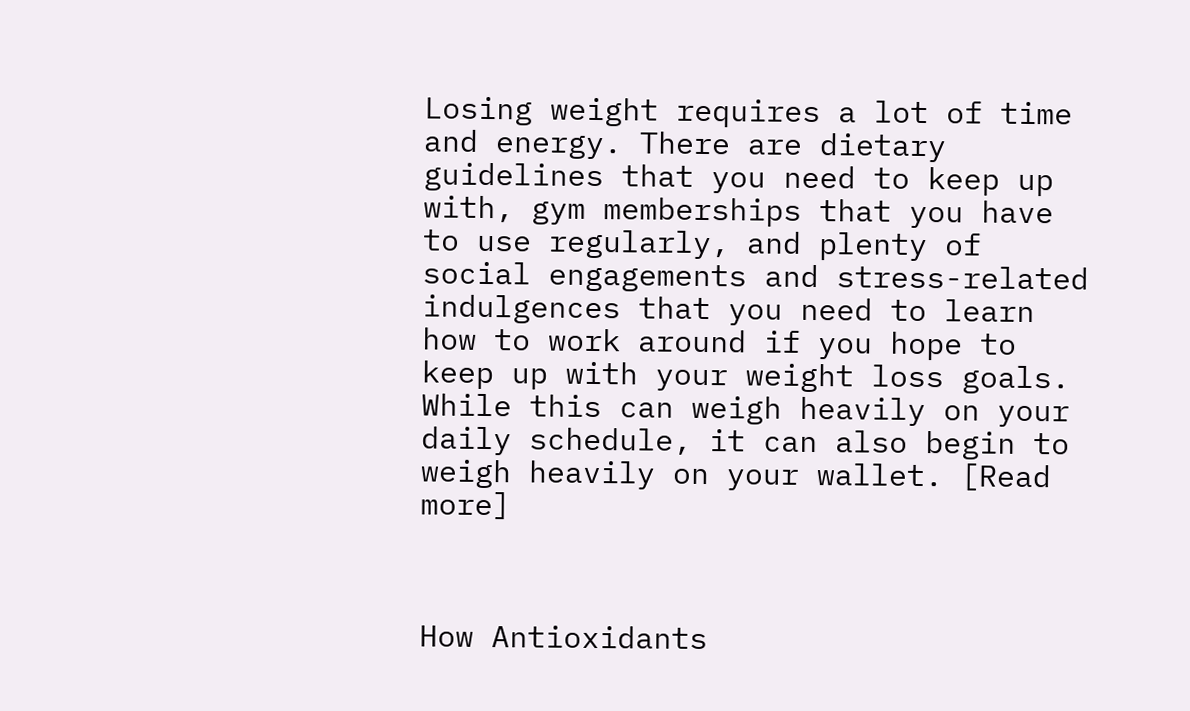Losing weight requires a lot of time and energy. There are dietary guidelines that you need to keep up with, gym memberships that you have to use regularly, and plenty of social engagements and stress-related indulgences that you need to learn how to work around if you hope to keep up with your weight loss goals. While this can weigh heavily on your daily schedule, it can also begin to weigh heavily on your wallet. [Read more]



How Antioxidants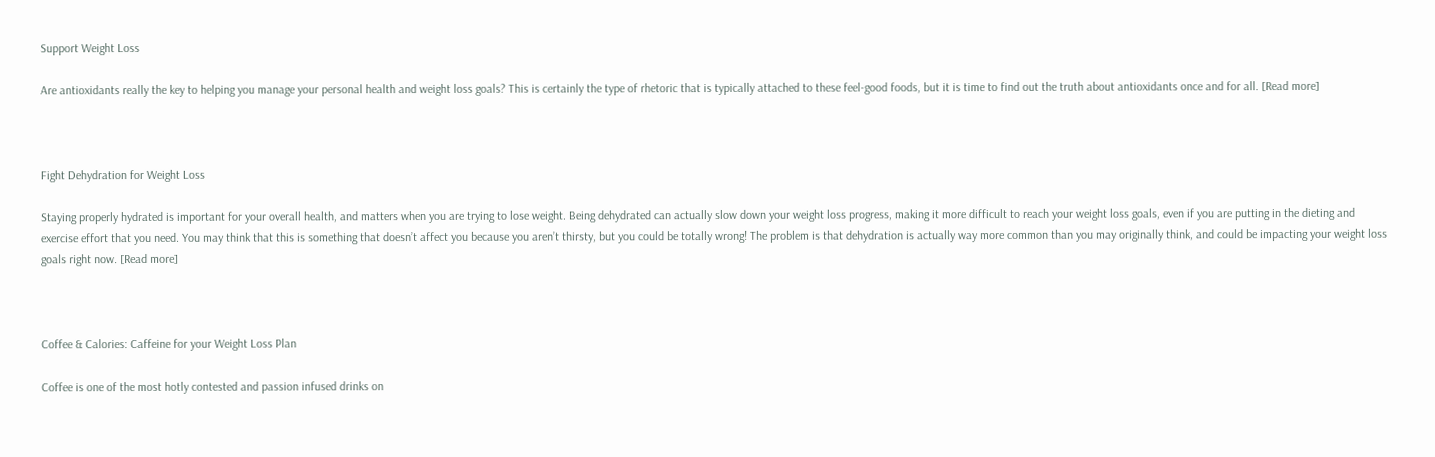Support Weight Loss

Are antioxidants really the key to helping you manage your personal health and weight loss goals? This is certainly the type of rhetoric that is typically attached to these feel-good foods, but it is time to find out the truth about antioxidants once and for all. [Read more]



Fight Dehydration for Weight Loss

Staying properly hydrated is important for your overall health, and matters when you are trying to lose weight. Being dehydrated can actually slow down your weight loss progress, making it more difficult to reach your weight loss goals, even if you are putting in the dieting and exercise effort that you need. You may think that this is something that doesn’t affect you because you aren’t thirsty, but you could be totally wrong! The problem is that dehydration is actually way more common than you may originally think, and could be impacting your weight loss goals right now. [Read more]



Coffee & Calories: Caffeine for your Weight Loss Plan

Coffee is one of the most hotly contested and passion infused drinks on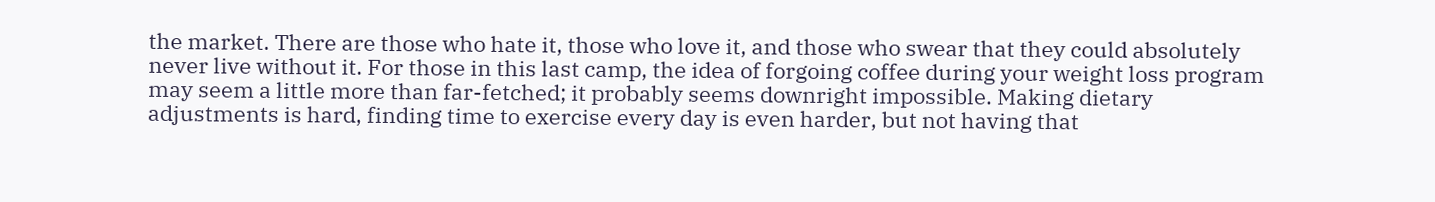the market. There are those who hate it, those who love it, and those who swear that they could absolutely never live without it. For those in this last camp, the idea of forgoing coffee during your weight loss program may seem a little more than far-fetched; it probably seems downright impossible. Making dietary adjustments is hard, finding time to exercise every day is even harder, but not having that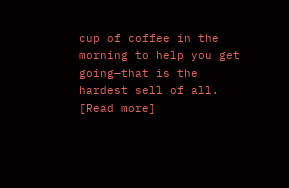cup of coffee in the morning to help you get going—that is the hardest sell of all. [Read more]